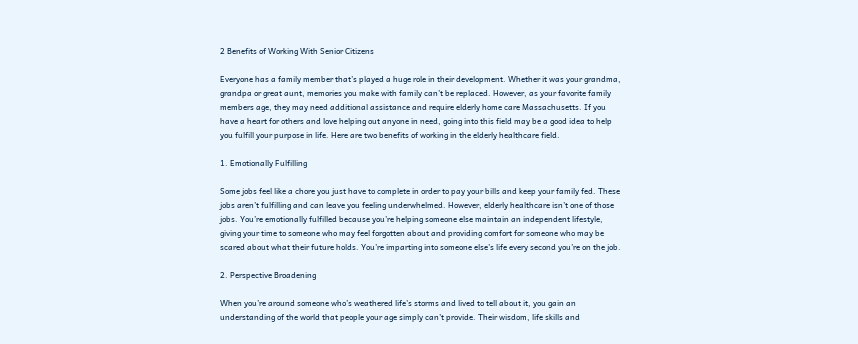2 Benefits of Working With Senior Citizens

Everyone has a family member that’s played a huge role in their development. Whether it was your grandma, grandpa or great aunt, memories you make with family can’t be replaced. However, as your favorite family members age, they may need additional assistance and require elderly home care Massachusetts. If you have a heart for others and love helping out anyone in need, going into this field may be a good idea to help you fulfill your purpose in life. Here are two benefits of working in the elderly healthcare field.

1. Emotionally Fulfilling

Some jobs feel like a chore you just have to complete in order to pay your bills and keep your family fed. These jobs aren’t fulfilling and can leave you feeling underwhelmed. However, elderly healthcare isn’t one of those jobs. You’re emotionally fulfilled because you’re helping someone else maintain an independent lifestyle, giving your time to someone who may feel forgotten about and providing comfort for someone who may be scared about what their future holds. You’re imparting into someone else’s life every second you’re on the job.

2. Perspective Broadening

When you’re around someone who’s weathered life’s storms and lived to tell about it, you gain an understanding of the world that people your age simply can’t provide. Their wisdom, life skills and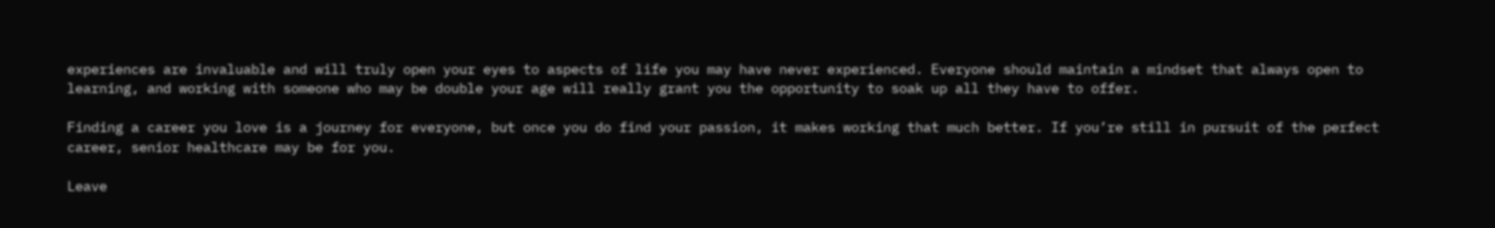experiences are invaluable and will truly open your eyes to aspects of life you may have never experienced. Everyone should maintain a mindset that always open to learning, and working with someone who may be double your age will really grant you the opportunity to soak up all they have to offer.

Finding a career you love is a journey for everyone, but once you do find your passion, it makes working that much better. If you’re still in pursuit of the perfect career, senior healthcare may be for you.

Leave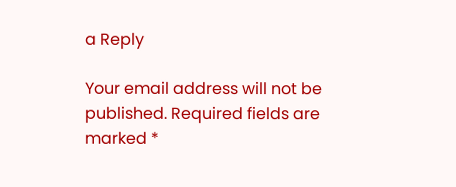a Reply

Your email address will not be published. Required fields are marked *